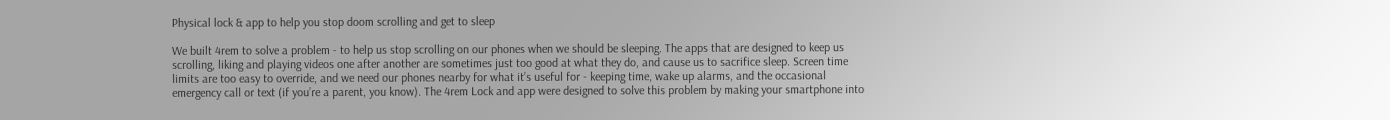Physical lock & app to help you stop doom scrolling and get to sleep

We built 4rem to solve a problem - to help us stop scrolling on our phones when we should be sleeping. The apps that are designed to keep us scrolling, liking and playing videos one after another are sometimes just too good at what they do, and cause us to sacrifice sleep. Screen time limits are too easy to override, and we need our phones nearby for what it’s useful for - keeping time, wake up alarms, and the occasional emergency call or text (if you’re a parent, you know). The 4rem Lock and app were designed to solve this problem by making your smartphone into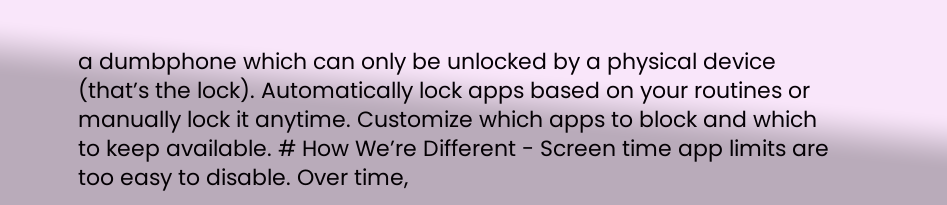a dumbphone which can only be unlocked by a physical device (that’s the lock). Automatically lock apps based on your routines or manually lock it anytime. Customize which apps to block and which to keep available. # How We’re Different - Screen time app limits are too easy to disable. Over time,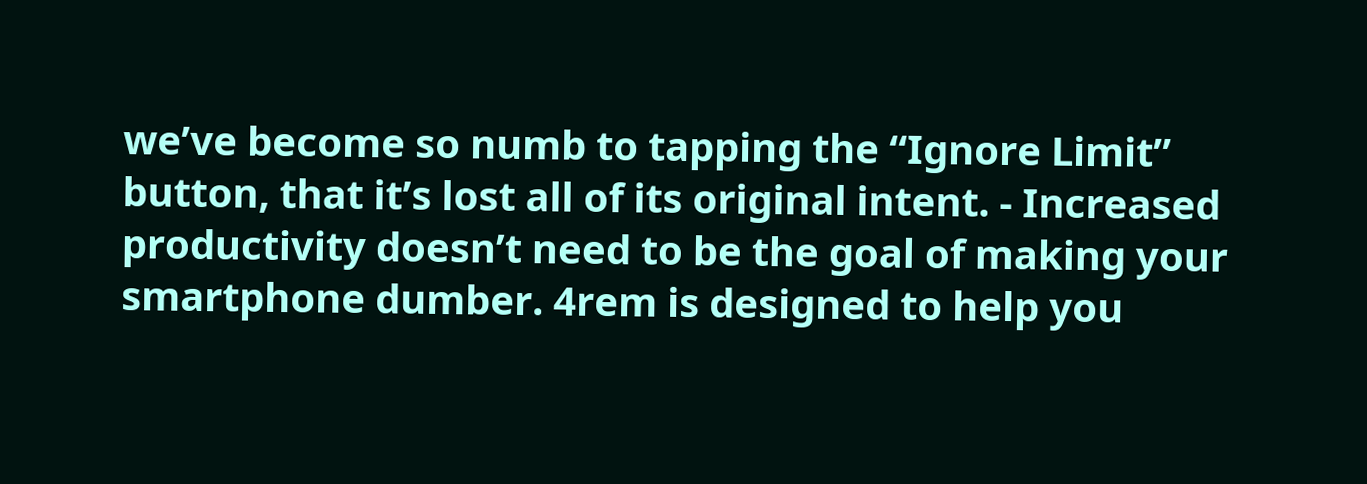we’ve become so numb to tapping the “Ignore Limit” button, that it’s lost all of its original intent. - Increased productivity doesn’t need to be the goal of making your smartphone dumber. 4rem is designed to help you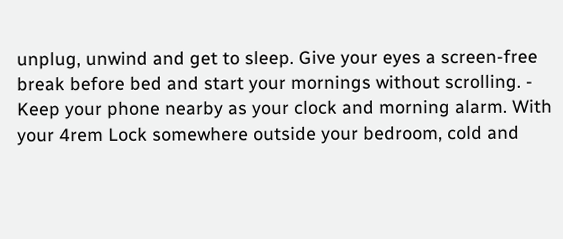unplug, unwind and get to sleep. Give your eyes a screen-free break before bed and start your mornings without scrolling. - Keep your phone nearby as your clock and morning alarm. With your 4rem Lock somewhere outside your bedroom, cold and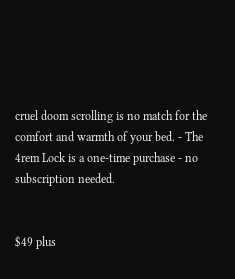cruel doom scrolling is no match for the comfort and warmth of your bed. - The 4rem Lock is a one-time purchase - no subscription needed.


$49 plus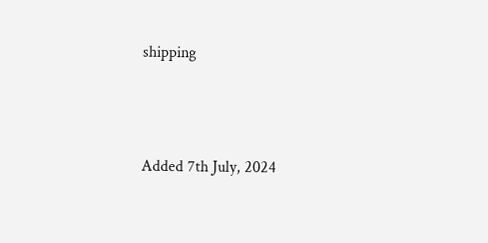shipping




Added 7th July, 2024